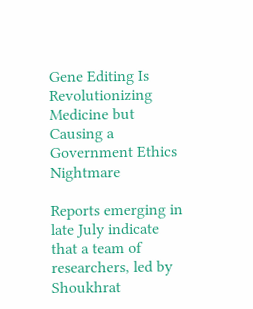Gene Editing Is Revolutionizing Medicine but Causing a Government Ethics Nightmare

Reports emerging in late July indicate that a team of researchers, led by Shoukhrat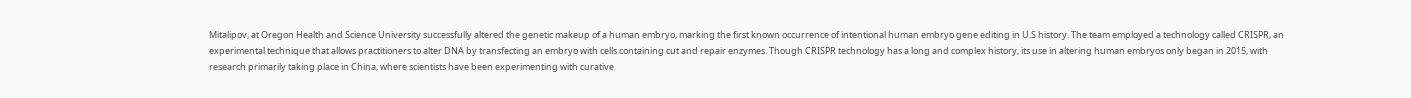Mitalipov, at Oregon Health and Science University successfully altered the genetic makeup of a human embryo, marking the first known occurrence of intentional human embryo gene editing in U.S history. The team employed a technology called CRISPR, an experimental technique that allows practitioners to alter DNA by transfecting an embryo with cells containing cut and repair enzymes. Though CRISPR technology has a long and complex history, its use in altering human embryos only began in 2015, with research primarily taking place in China, where scientists have been experimenting with curative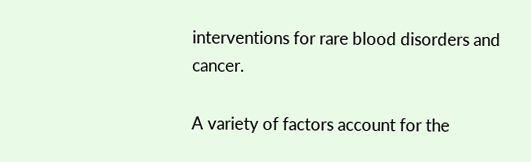interventions for rare blood disorders and cancer.

A variety of factors account for the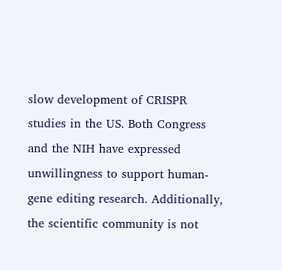slow development of CRISPR studies in the US. Both Congress and the NIH have expressed unwillingness to support human-gene editing research. Additionally, the scientific community is not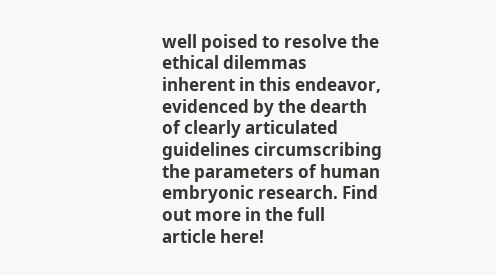well poised to resolve the ethical dilemmas inherent in this endeavor, evidenced by the dearth of clearly articulated guidelines circumscribing the parameters of human embryonic research. Find out more in the full article here!